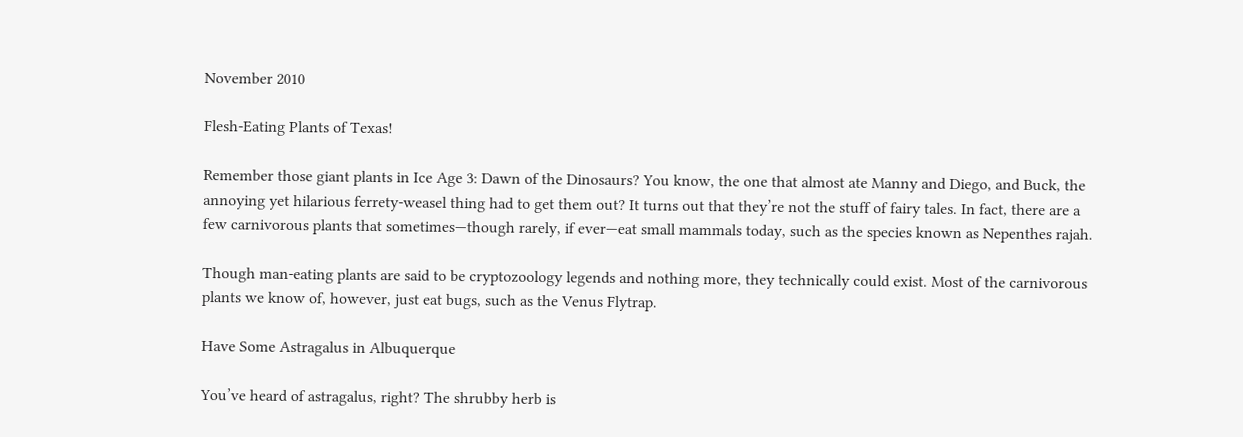November 2010

Flesh-Eating Plants of Texas!

Remember those giant plants in Ice Age 3: Dawn of the Dinosaurs? You know, the one that almost ate Manny and Diego, and Buck, the annoying yet hilarious ferrety-weasel thing had to get them out? It turns out that they’re not the stuff of fairy tales. In fact, there are a few carnivorous plants that sometimes—though rarely, if ever—eat small mammals today, such as the species known as Nepenthes rajah.

Though man-eating plants are said to be cryptozoology legends and nothing more, they technically could exist. Most of the carnivorous plants we know of, however, just eat bugs, such as the Venus Flytrap.

Have Some Astragalus in Albuquerque

You’ve heard of astragalus, right? The shrubby herb is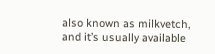also known as milkvetch, and it’s usually available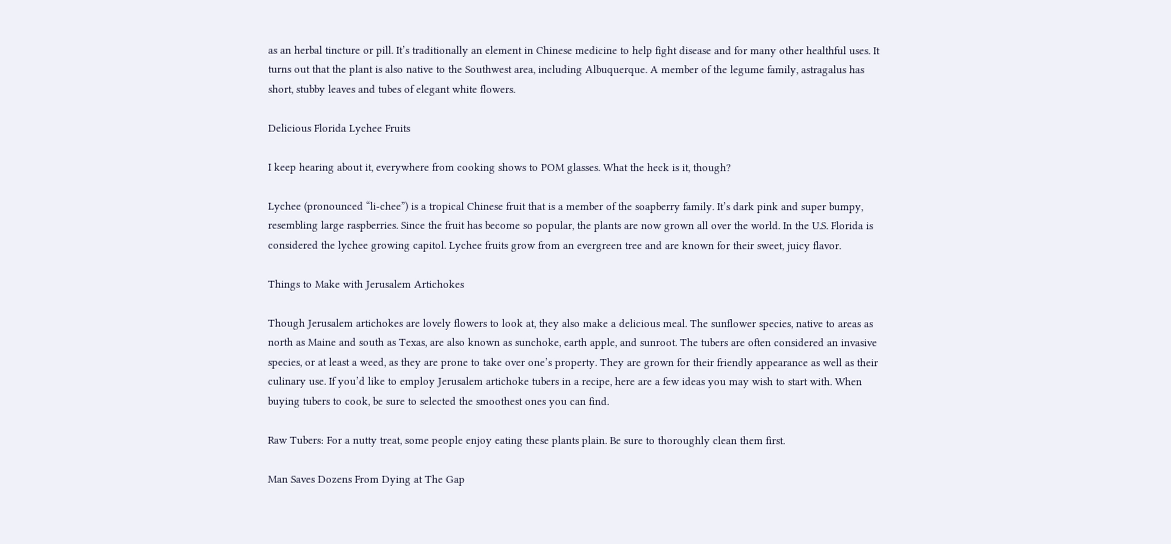as an herbal tincture or pill. It’s traditionally an element in Chinese medicine to help fight disease and for many other healthful uses. It turns out that the plant is also native to the Southwest area, including Albuquerque. A member of the legume family, astragalus has short, stubby leaves and tubes of elegant white flowers.

Delicious Florida Lychee Fruits

I keep hearing about it, everywhere from cooking shows to POM glasses. What the heck is it, though?

Lychee (pronounced “li-chee”) is a tropical Chinese fruit that is a member of the soapberry family. It’s dark pink and super bumpy, resembling large raspberries. Since the fruit has become so popular, the plants are now grown all over the world. In the U.S. Florida is considered the lychee growing capitol. Lychee fruits grow from an evergreen tree and are known for their sweet, juicy flavor.

Things to Make with Jerusalem Artichokes

Though Jerusalem artichokes are lovely flowers to look at, they also make a delicious meal. The sunflower species, native to areas as north as Maine and south as Texas, are also known as sunchoke, earth apple, and sunroot. The tubers are often considered an invasive species, or at least a weed, as they are prone to take over one’s property. They are grown for their friendly appearance as well as their culinary use. If you’d like to employ Jerusalem artichoke tubers in a recipe, here are a few ideas you may wish to start with. When buying tubers to cook, be sure to selected the smoothest ones you can find.

Raw Tubers: For a nutty treat, some people enjoy eating these plants plain. Be sure to thoroughly clean them first.

Man Saves Dozens From Dying at The Gap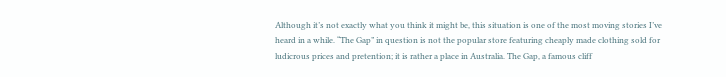Although it’s not exactly what you think it might be, this situation is one of the most moving stories I’ve heard in a while. “The Gap” in question is not the popular store featuring cheaply made clothing sold for ludicrous prices and pretention; it is rather a place in Australia. The Gap, a famous cliff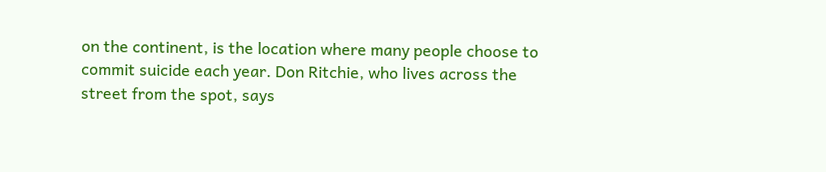on the continent, is the location where many people choose to commit suicide each year. Don Ritchie, who lives across the street from the spot, says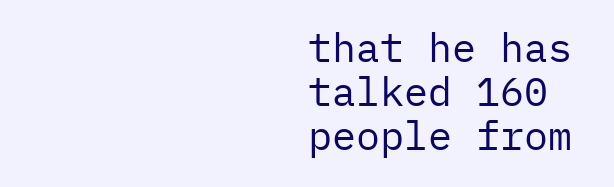that he has talked 160 people from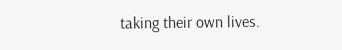taking their own lives.